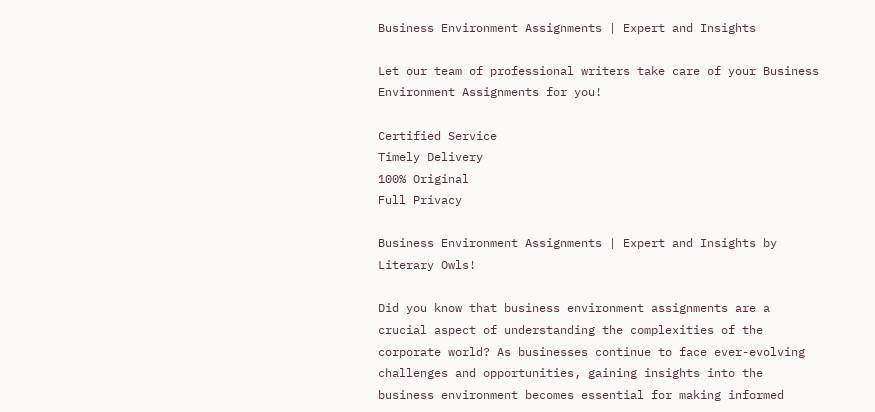Business Environment Assignments | Expert and Insights

Let our team of professional writers take care of your Business Environment Assignments for you!

Certified Service
Timely Delivery
100% Original
Full Privacy

Business Environment Assignments | Expert and Insights by Literary Owls!

Did you know that business environment assignments are a crucial aspect of understanding the complexities of the corporate world? As businesses continue to face ever-evolving challenges and opportunities, gaining insights into the business environment becomes essential for making informed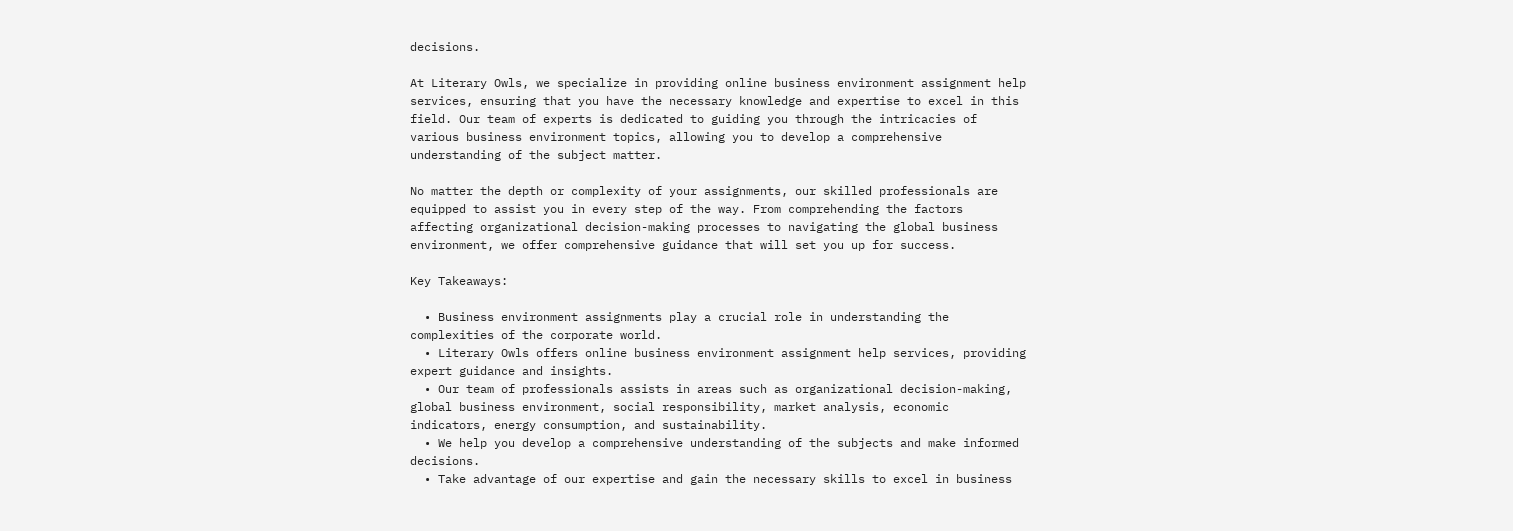decisions.

At Literary Owls, we specialize in providing online business environment assignment help services, ensuring that you have the necessary knowledge and expertise to excel in this field. Our team of experts is dedicated to guiding you through the intricacies of various business environment topics, allowing you to develop a comprehensive understanding of the subject matter.

No matter the depth or complexity of your assignments, our skilled professionals are equipped to assist you in every step of the way. From comprehending the factors affecting organizational decision-making processes to navigating the global business environment, we offer comprehensive guidance that will set you up for success.

Key Takeaways:

  • Business environment assignments play a crucial role in understanding the complexities of the corporate world.
  • Literary Owls offers online business environment assignment help services, providing expert guidance and insights.
  • Our team of professionals assists in areas such as organizational decision-making, global business environment, social responsibility, market analysis, economic indicators, energy consumption, and sustainability.
  • We help you develop a comprehensive understanding of the subjects and make informed decisions.
  • Take advantage of our expertise and gain the necessary skills to excel in business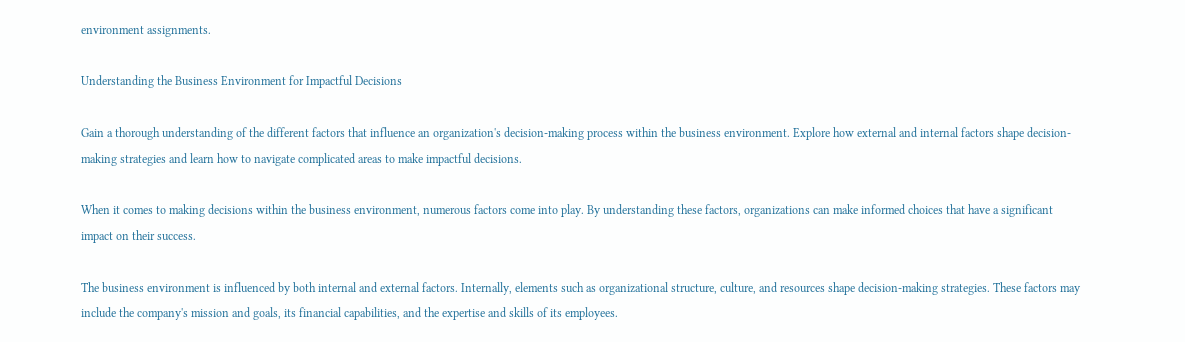environment assignments.

Understanding the Business Environment for Impactful Decisions

Gain a thorough understanding of the different factors that influence an organization's decision-making process within the business environment. Explore how external and internal factors shape decision-making strategies and learn how to navigate complicated areas to make impactful decisions.

When it comes to making decisions within the business environment, numerous factors come into play. By understanding these factors, organizations can make informed choices that have a significant impact on their success.

The business environment is influenced by both internal and external factors. Internally, elements such as organizational structure, culture, and resources shape decision-making strategies. These factors may include the company's mission and goals, its financial capabilities, and the expertise and skills of its employees.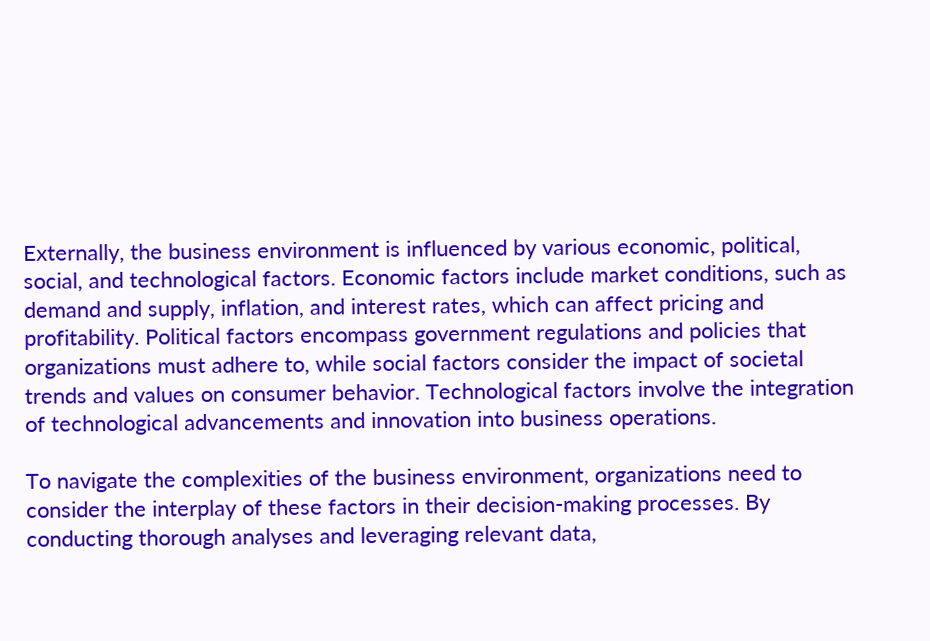Externally, the business environment is influenced by various economic, political, social, and technological factors. Economic factors include market conditions, such as demand and supply, inflation, and interest rates, which can affect pricing and profitability. Political factors encompass government regulations and policies that organizations must adhere to, while social factors consider the impact of societal trends and values on consumer behavior. Technological factors involve the integration of technological advancements and innovation into business operations.

To navigate the complexities of the business environment, organizations need to consider the interplay of these factors in their decision-making processes. By conducting thorough analyses and leveraging relevant data,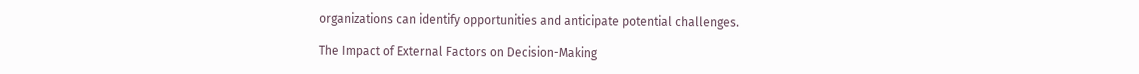organizations can identify opportunities and anticipate potential challenges.

The Impact of External Factors on Decision-Making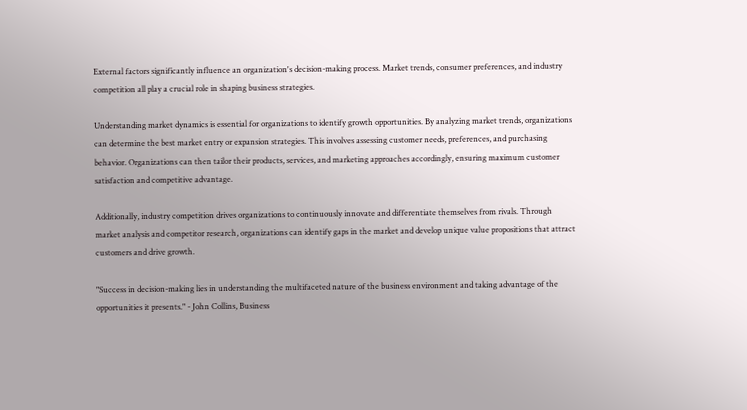External factors significantly influence an organization's decision-making process. Market trends, consumer preferences, and industry competition all play a crucial role in shaping business strategies.

Understanding market dynamics is essential for organizations to identify growth opportunities. By analyzing market trends, organizations can determine the best market entry or expansion strategies. This involves assessing customer needs, preferences, and purchasing behavior. Organizations can then tailor their products, services, and marketing approaches accordingly, ensuring maximum customer satisfaction and competitive advantage.

Additionally, industry competition drives organizations to continuously innovate and differentiate themselves from rivals. Through market analysis and competitor research, organizations can identify gaps in the market and develop unique value propositions that attract customers and drive growth.

"Success in decision-making lies in understanding the multifaceted nature of the business environment and taking advantage of the opportunities it presents." - John Collins, Business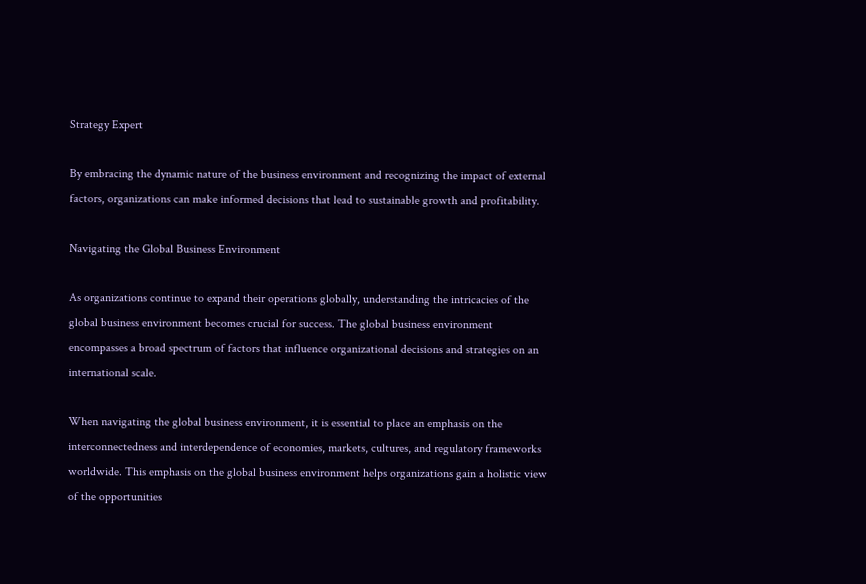Strategy Expert

By embracing the dynamic nature of the business environment and recognizing the impact of external factors, organizations can make informed decisions that lead to sustainable growth and profitability.

Navigating the Global Business Environment

As organizations continue to expand their operations globally, understanding the intricacies of the global business environment becomes crucial for success. The global business environment encompasses a broad spectrum of factors that influence organizational decisions and strategies on an international scale.

When navigating the global business environment, it is essential to place an emphasis on the interconnectedness and interdependence of economies, markets, cultures, and regulatory frameworks worldwide. This emphasis on the global business environment helps organizations gain a holistic view of the opportunities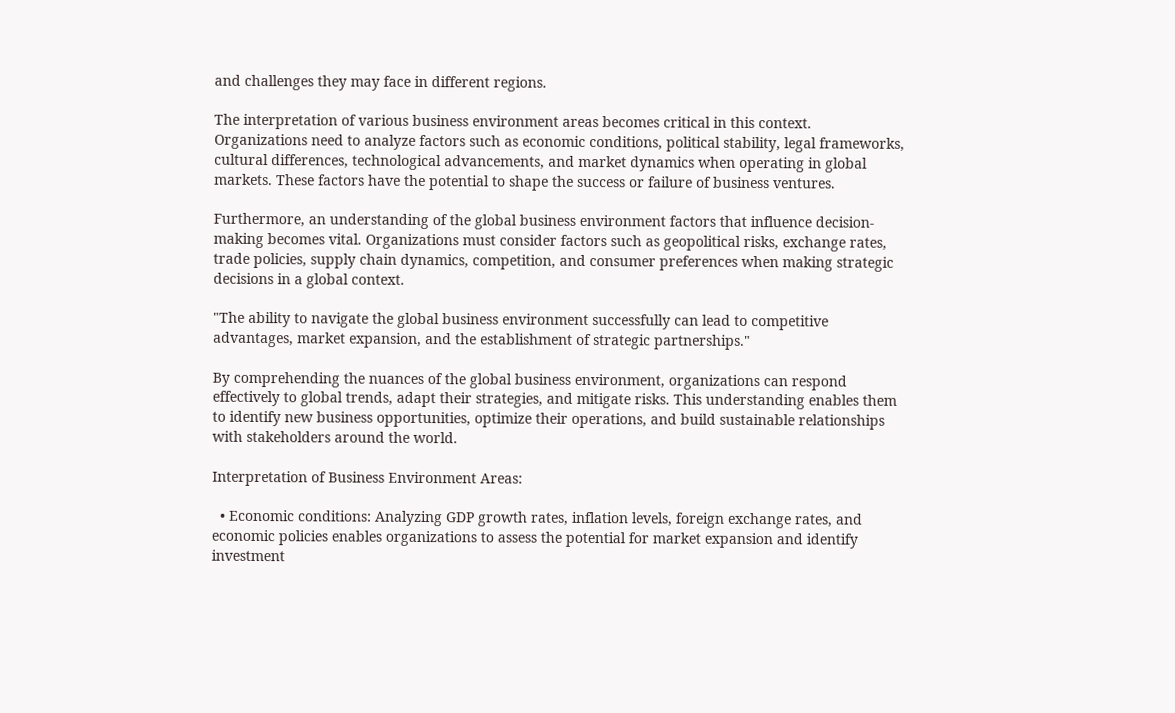and challenges they may face in different regions.

The interpretation of various business environment areas becomes critical in this context. Organizations need to analyze factors such as economic conditions, political stability, legal frameworks, cultural differences, technological advancements, and market dynamics when operating in global markets. These factors have the potential to shape the success or failure of business ventures.

Furthermore, an understanding of the global business environment factors that influence decision-making becomes vital. Organizations must consider factors such as geopolitical risks, exchange rates, trade policies, supply chain dynamics, competition, and consumer preferences when making strategic decisions in a global context.

"The ability to navigate the global business environment successfully can lead to competitive advantages, market expansion, and the establishment of strategic partnerships."

By comprehending the nuances of the global business environment, organizations can respond effectively to global trends, adapt their strategies, and mitigate risks. This understanding enables them to identify new business opportunities, optimize their operations, and build sustainable relationships with stakeholders around the world.

Interpretation of Business Environment Areas:

  • Economic conditions: Analyzing GDP growth rates, inflation levels, foreign exchange rates, and economic policies enables organizations to assess the potential for market expansion and identify investment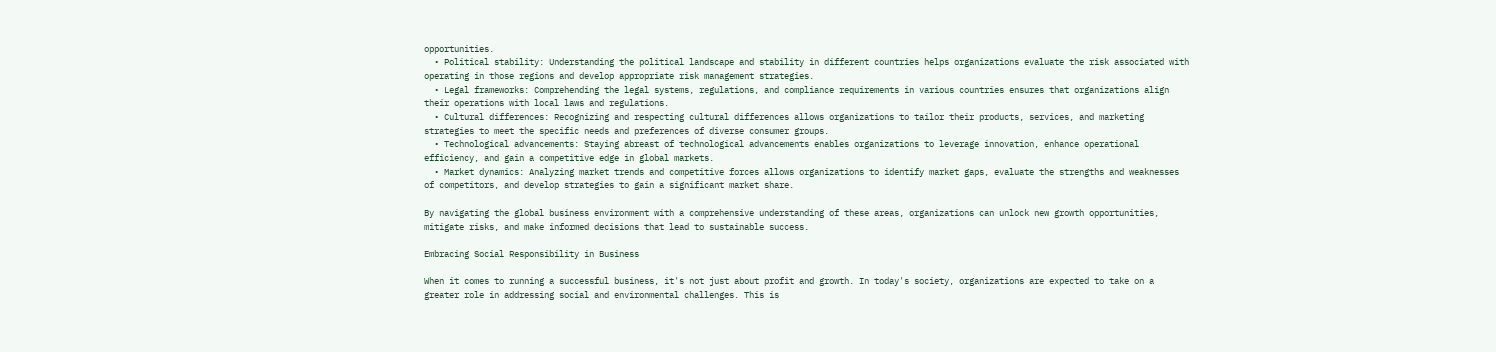opportunities.
  • Political stability: Understanding the political landscape and stability in different countries helps organizations evaluate the risk associated with operating in those regions and develop appropriate risk management strategies.
  • Legal frameworks: Comprehending the legal systems, regulations, and compliance requirements in various countries ensures that organizations align their operations with local laws and regulations.
  • Cultural differences: Recognizing and respecting cultural differences allows organizations to tailor their products, services, and marketing strategies to meet the specific needs and preferences of diverse consumer groups.
  • Technological advancements: Staying abreast of technological advancements enables organizations to leverage innovation, enhance operational efficiency, and gain a competitive edge in global markets.
  • Market dynamics: Analyzing market trends and competitive forces allows organizations to identify market gaps, evaluate the strengths and weaknesses of competitors, and develop strategies to gain a significant market share.

By navigating the global business environment with a comprehensive understanding of these areas, organizations can unlock new growth opportunities, mitigate risks, and make informed decisions that lead to sustainable success.

Embracing Social Responsibility in Business

When it comes to running a successful business, it's not just about profit and growth. In today's society, organizations are expected to take on a greater role in addressing social and environmental challenges. This is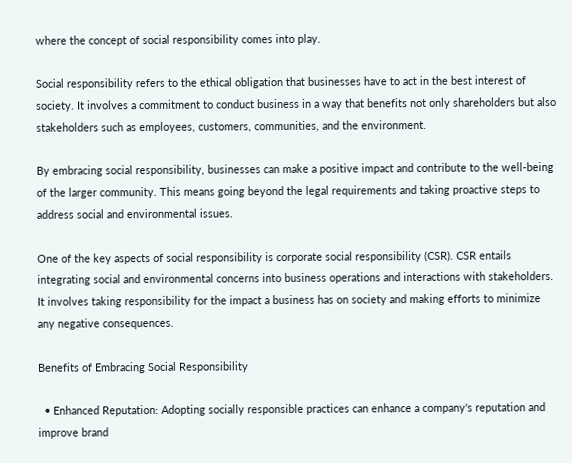where the concept of social responsibility comes into play.

Social responsibility refers to the ethical obligation that businesses have to act in the best interest of society. It involves a commitment to conduct business in a way that benefits not only shareholders but also stakeholders such as employees, customers, communities, and the environment.

By embracing social responsibility, businesses can make a positive impact and contribute to the well-being of the larger community. This means going beyond the legal requirements and taking proactive steps to address social and environmental issues.

One of the key aspects of social responsibility is corporate social responsibility (CSR). CSR entails integrating social and environmental concerns into business operations and interactions with stakeholders. It involves taking responsibility for the impact a business has on society and making efforts to minimize any negative consequences.

Benefits of Embracing Social Responsibility

  • Enhanced Reputation: Adopting socially responsible practices can enhance a company's reputation and improve brand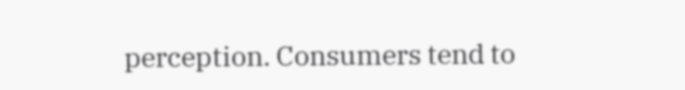perception. Consumers tend to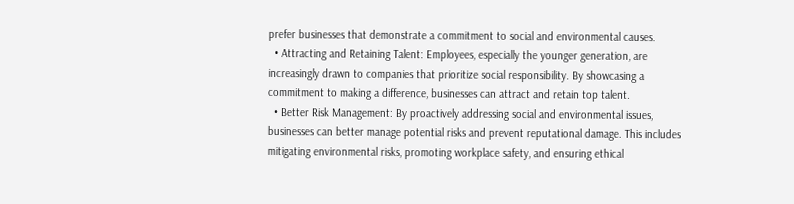prefer businesses that demonstrate a commitment to social and environmental causes.
  • Attracting and Retaining Talent: Employees, especially the younger generation, are increasingly drawn to companies that prioritize social responsibility. By showcasing a commitment to making a difference, businesses can attract and retain top talent.
  • Better Risk Management: By proactively addressing social and environmental issues, businesses can better manage potential risks and prevent reputational damage. This includes mitigating environmental risks, promoting workplace safety, and ensuring ethical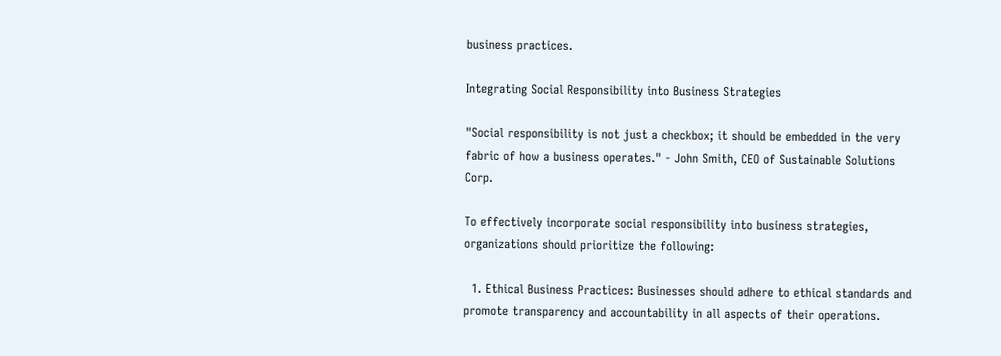business practices.

Integrating Social Responsibility into Business Strategies

"Social responsibility is not just a checkbox; it should be embedded in the very fabric of how a business operates." - John Smith, CEO of Sustainable Solutions Corp.

To effectively incorporate social responsibility into business strategies, organizations should prioritize the following:

  1. Ethical Business Practices: Businesses should adhere to ethical standards and promote transparency and accountability in all aspects of their operations.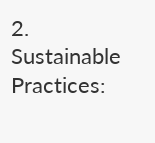2. Sustainable Practices: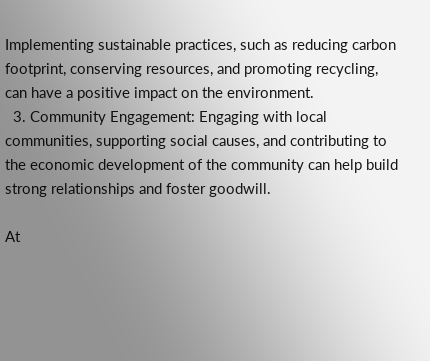Implementing sustainable practices, such as reducing carbon footprint, conserving resources, and promoting recycling, can have a positive impact on the environment.
  3. Community Engagement: Engaging with local communities, supporting social causes, and contributing to the economic development of the community can help build strong relationships and foster goodwill.

At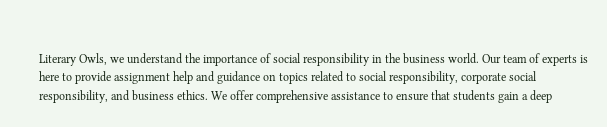Literary Owls, we understand the importance of social responsibility in the business world. Our team of experts is here to provide assignment help and guidance on topics related to social responsibility, corporate social responsibility, and business ethics. We offer comprehensive assistance to ensure that students gain a deep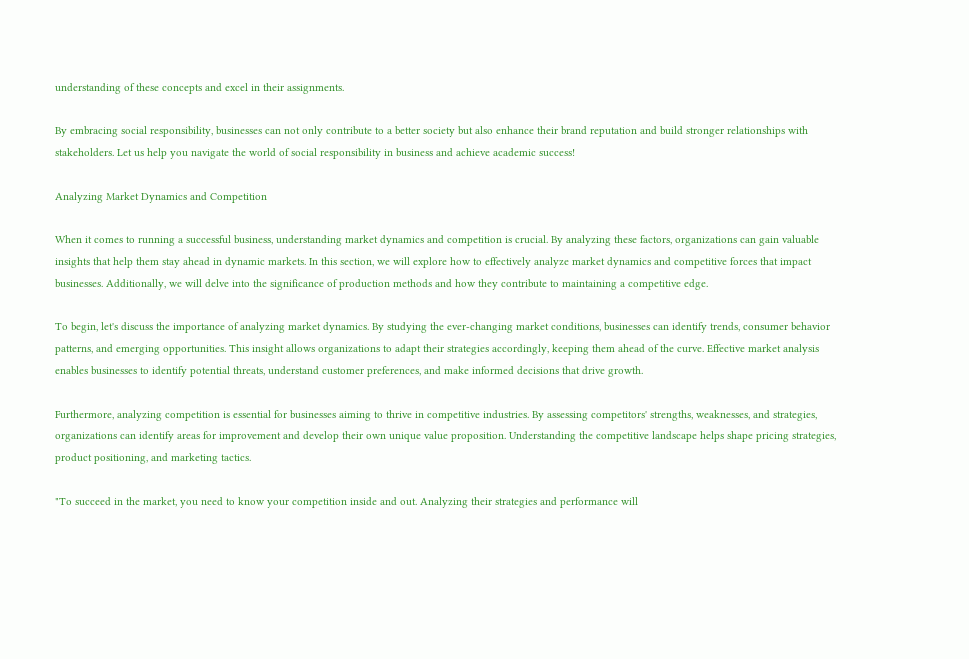understanding of these concepts and excel in their assignments.

By embracing social responsibility, businesses can not only contribute to a better society but also enhance their brand reputation and build stronger relationships with stakeholders. Let us help you navigate the world of social responsibility in business and achieve academic success!

Analyzing Market Dynamics and Competition

When it comes to running a successful business, understanding market dynamics and competition is crucial. By analyzing these factors, organizations can gain valuable insights that help them stay ahead in dynamic markets. In this section, we will explore how to effectively analyze market dynamics and competitive forces that impact businesses. Additionally, we will delve into the significance of production methods and how they contribute to maintaining a competitive edge.

To begin, let's discuss the importance of analyzing market dynamics. By studying the ever-changing market conditions, businesses can identify trends, consumer behavior patterns, and emerging opportunities. This insight allows organizations to adapt their strategies accordingly, keeping them ahead of the curve. Effective market analysis enables businesses to identify potential threats, understand customer preferences, and make informed decisions that drive growth.

Furthermore, analyzing competition is essential for businesses aiming to thrive in competitive industries. By assessing competitors' strengths, weaknesses, and strategies, organizations can identify areas for improvement and develop their own unique value proposition. Understanding the competitive landscape helps shape pricing strategies, product positioning, and marketing tactics.

"To succeed in the market, you need to know your competition inside and out. Analyzing their strategies and performance will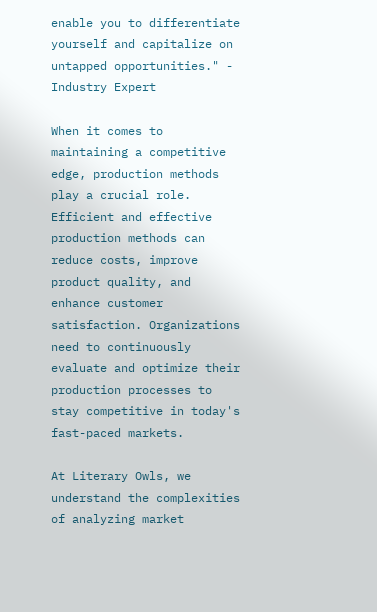enable you to differentiate yourself and capitalize on untapped opportunities." - Industry Expert

When it comes to maintaining a competitive edge, production methods play a crucial role. Efficient and effective production methods can reduce costs, improve product quality, and enhance customer satisfaction. Organizations need to continuously evaluate and optimize their production processes to stay competitive in today's fast-paced markets.

At Literary Owls, we understand the complexities of analyzing market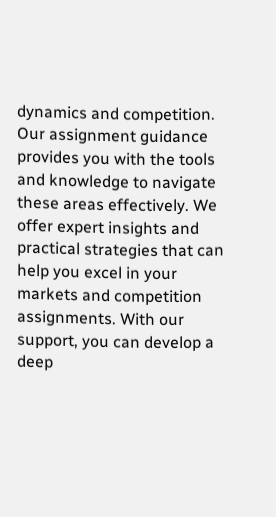dynamics and competition. Our assignment guidance provides you with the tools and knowledge to navigate these areas effectively. We offer expert insights and practical strategies that can help you excel in your markets and competition assignments. With our support, you can develop a deep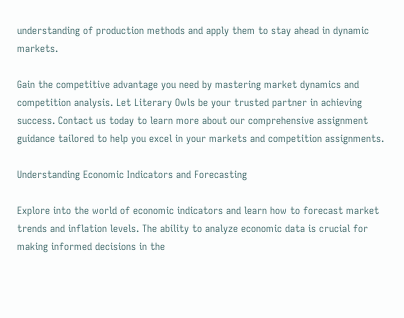understanding of production methods and apply them to stay ahead in dynamic markets.

Gain the competitive advantage you need by mastering market dynamics and competition analysis. Let Literary Owls be your trusted partner in achieving success. Contact us today to learn more about our comprehensive assignment guidance tailored to help you excel in your markets and competition assignments.

Understanding Economic Indicators and Forecasting

Explore into the world of economic indicators and learn how to forecast market trends and inflation levels. The ability to analyze economic data is crucial for making informed decisions in the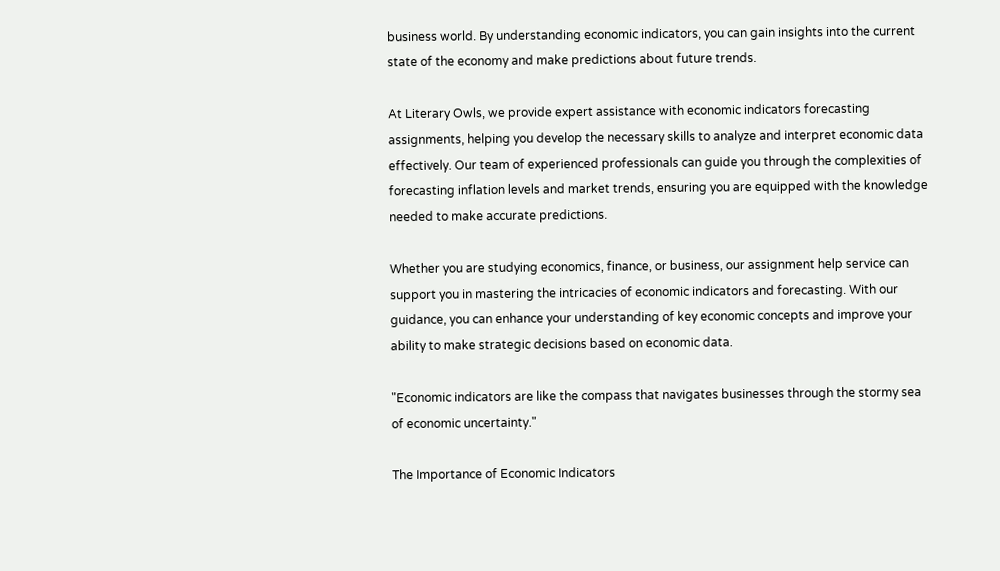business world. By understanding economic indicators, you can gain insights into the current state of the economy and make predictions about future trends.

At Literary Owls, we provide expert assistance with economic indicators forecasting assignments, helping you develop the necessary skills to analyze and interpret economic data effectively. Our team of experienced professionals can guide you through the complexities of forecasting inflation levels and market trends, ensuring you are equipped with the knowledge needed to make accurate predictions.

Whether you are studying economics, finance, or business, our assignment help service can support you in mastering the intricacies of economic indicators and forecasting. With our guidance, you can enhance your understanding of key economic concepts and improve your ability to make strategic decisions based on economic data.

"Economic indicators are like the compass that navigates businesses through the stormy sea of economic uncertainty."

The Importance of Economic Indicators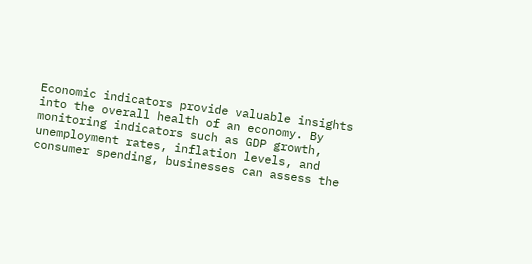Economic indicators provide valuable insights into the overall health of an economy. By monitoring indicators such as GDP growth, unemployment rates, inflation levels, and consumer spending, businesses can assess the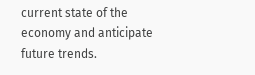current state of the economy and anticipate future trends.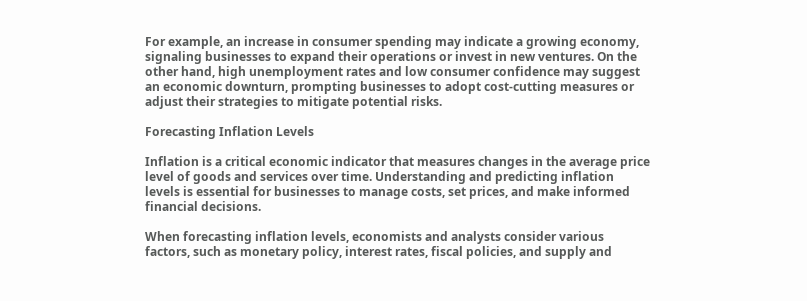For example, an increase in consumer spending may indicate a growing economy, signaling businesses to expand their operations or invest in new ventures. On the other hand, high unemployment rates and low consumer confidence may suggest an economic downturn, prompting businesses to adopt cost-cutting measures or adjust their strategies to mitigate potential risks.

Forecasting Inflation Levels

Inflation is a critical economic indicator that measures changes in the average price level of goods and services over time. Understanding and predicting inflation levels is essential for businesses to manage costs, set prices, and make informed financial decisions.

When forecasting inflation levels, economists and analysts consider various factors, such as monetary policy, interest rates, fiscal policies, and supply and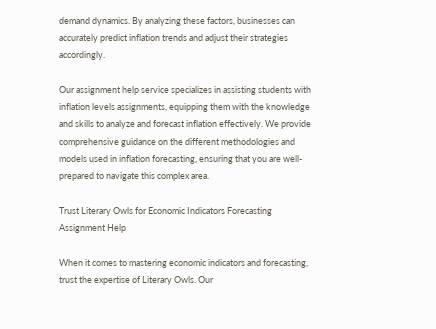demand dynamics. By analyzing these factors, businesses can accurately predict inflation trends and adjust their strategies accordingly.

Our assignment help service specializes in assisting students with inflation levels assignments, equipping them with the knowledge and skills to analyze and forecast inflation effectively. We provide comprehensive guidance on the different methodologies and models used in inflation forecasting, ensuring that you are well-prepared to navigate this complex area.

Trust Literary Owls for Economic Indicators Forecasting Assignment Help

When it comes to mastering economic indicators and forecasting, trust the expertise of Literary Owls. Our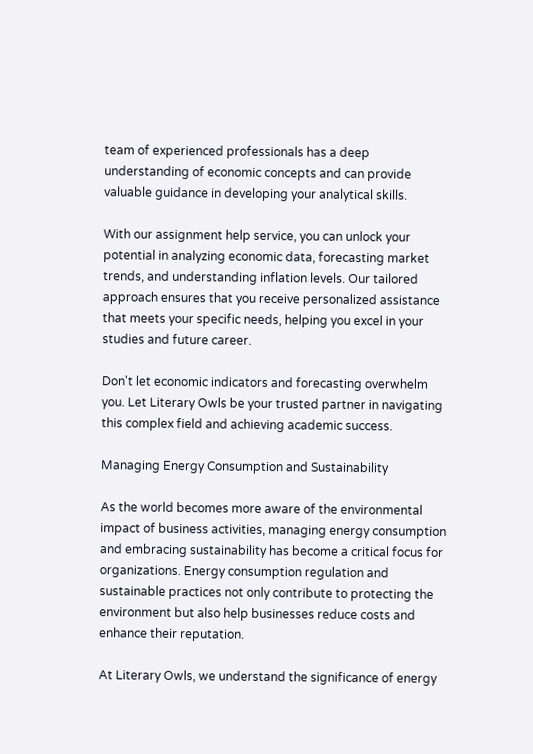team of experienced professionals has a deep understanding of economic concepts and can provide valuable guidance in developing your analytical skills.

With our assignment help service, you can unlock your potential in analyzing economic data, forecasting market trends, and understanding inflation levels. Our tailored approach ensures that you receive personalized assistance that meets your specific needs, helping you excel in your studies and future career.

Don't let economic indicators and forecasting overwhelm you. Let Literary Owls be your trusted partner in navigating this complex field and achieving academic success.

Managing Energy Consumption and Sustainability

As the world becomes more aware of the environmental impact of business activities, managing energy consumption and embracing sustainability has become a critical focus for organizations. Energy consumption regulation and sustainable practices not only contribute to protecting the environment but also help businesses reduce costs and enhance their reputation.

At Literary Owls, we understand the significance of energy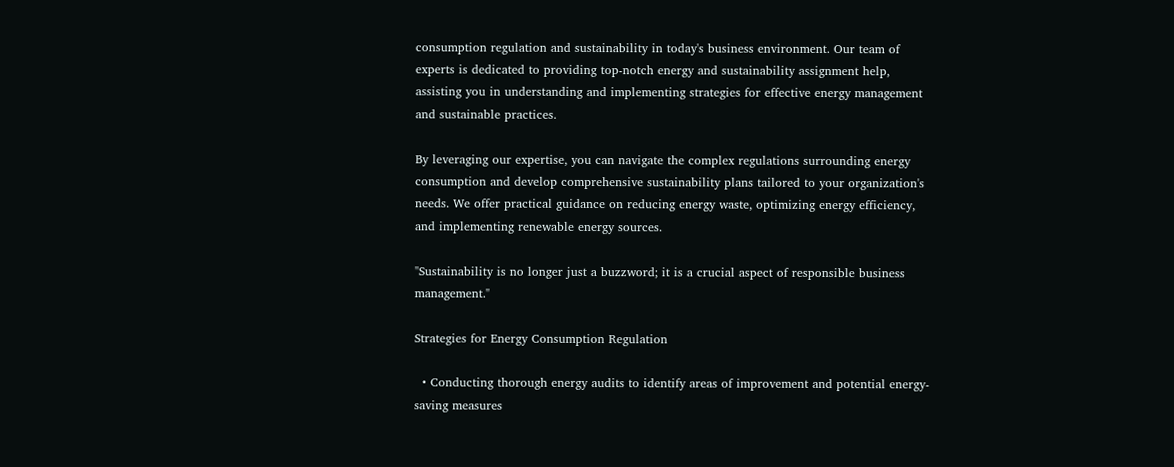consumption regulation and sustainability in today's business environment. Our team of experts is dedicated to providing top-notch energy and sustainability assignment help, assisting you in understanding and implementing strategies for effective energy management and sustainable practices.

By leveraging our expertise, you can navigate the complex regulations surrounding energy consumption and develop comprehensive sustainability plans tailored to your organization's needs. We offer practical guidance on reducing energy waste, optimizing energy efficiency, and implementing renewable energy sources.

"Sustainability is no longer just a buzzword; it is a crucial aspect of responsible business management."

Strategies for Energy Consumption Regulation

  • Conducting thorough energy audits to identify areas of improvement and potential energy-saving measures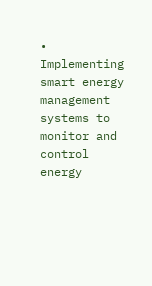• Implementing smart energy management systems to monitor and control energy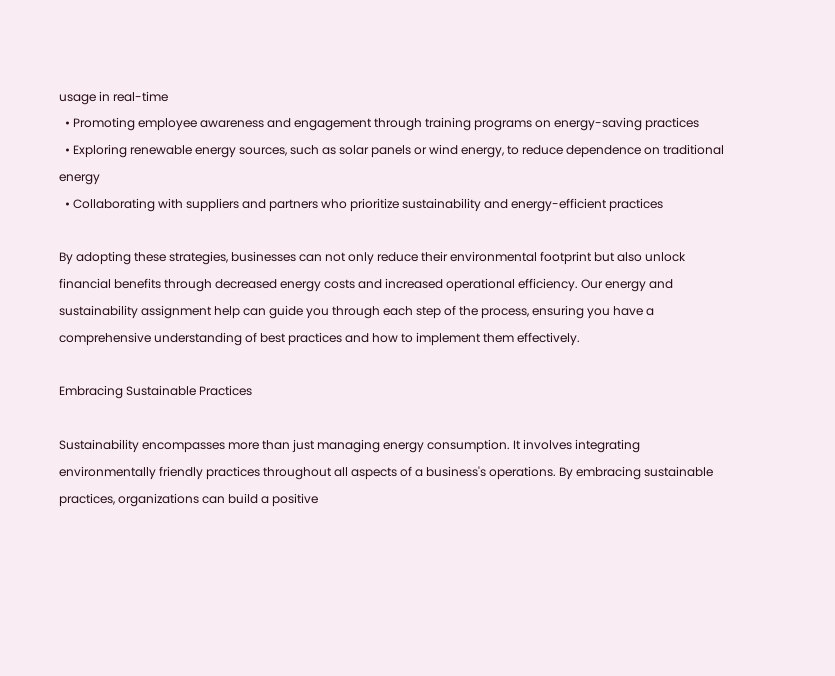usage in real-time
  • Promoting employee awareness and engagement through training programs on energy-saving practices
  • Exploring renewable energy sources, such as solar panels or wind energy, to reduce dependence on traditional energy
  • Collaborating with suppliers and partners who prioritize sustainability and energy-efficient practices

By adopting these strategies, businesses can not only reduce their environmental footprint but also unlock financial benefits through decreased energy costs and increased operational efficiency. Our energy and sustainability assignment help can guide you through each step of the process, ensuring you have a comprehensive understanding of best practices and how to implement them effectively.

Embracing Sustainable Practices

Sustainability encompasses more than just managing energy consumption. It involves integrating environmentally friendly practices throughout all aspects of a business's operations. By embracing sustainable practices, organizations can build a positive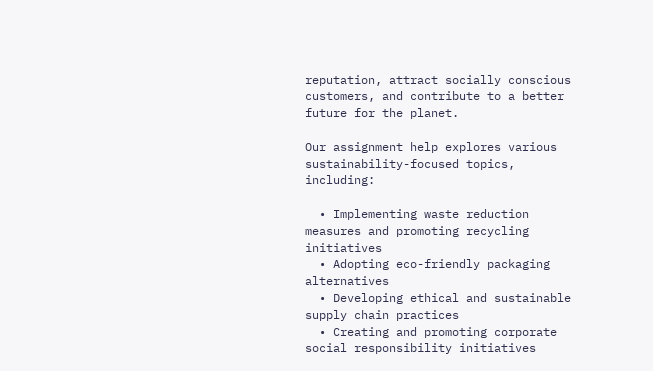reputation, attract socially conscious customers, and contribute to a better future for the planet.

Our assignment help explores various sustainability-focused topics, including:

  • Implementing waste reduction measures and promoting recycling initiatives
  • Adopting eco-friendly packaging alternatives
  • Developing ethical and sustainable supply chain practices
  • Creating and promoting corporate social responsibility initiatives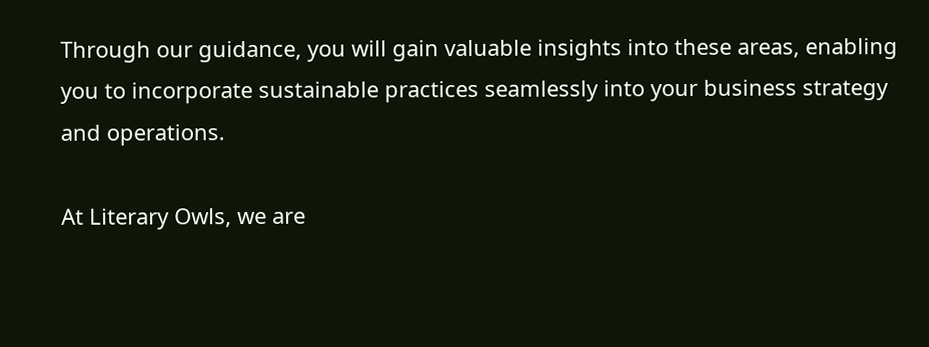Through our guidance, you will gain valuable insights into these areas, enabling you to incorporate sustainable practices seamlessly into your business strategy and operations.

At Literary Owls, we are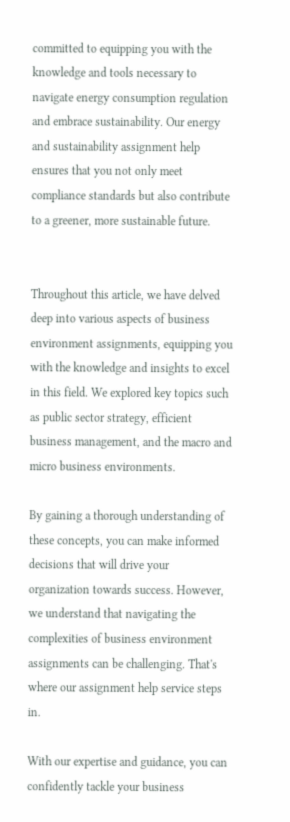committed to equipping you with the knowledge and tools necessary to navigate energy consumption regulation and embrace sustainability. Our energy and sustainability assignment help ensures that you not only meet compliance standards but also contribute to a greener, more sustainable future.


Throughout this article, we have delved deep into various aspects of business environment assignments, equipping you with the knowledge and insights to excel in this field. We explored key topics such as public sector strategy, efficient business management, and the macro and micro business environments.

By gaining a thorough understanding of these concepts, you can make informed decisions that will drive your organization towards success. However, we understand that navigating the complexities of business environment assignments can be challenging. That's where our assignment help service steps in.

With our expertise and guidance, you can confidently tackle your business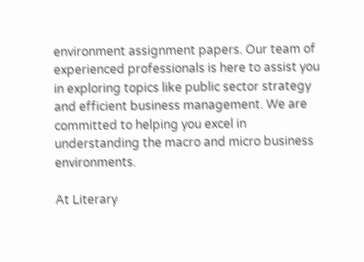environment assignment papers. Our team of experienced professionals is here to assist you in exploring topics like public sector strategy and efficient business management. We are committed to helping you excel in understanding the macro and micro business environments.

At Literary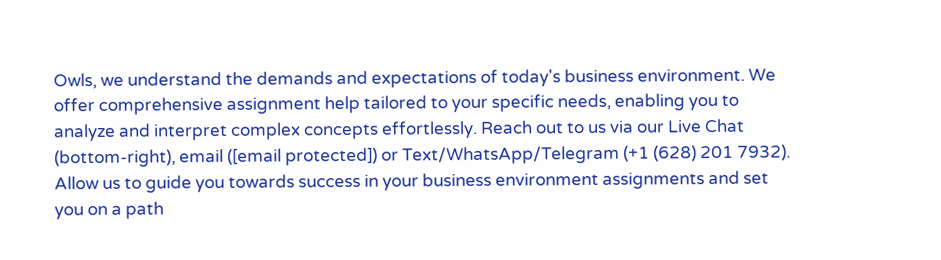Owls, we understand the demands and expectations of today's business environment. We offer comprehensive assignment help tailored to your specific needs, enabling you to analyze and interpret complex concepts effortlessly. Reach out to us via our Live Chat (bottom-right), email ([email protected]) or Text/WhatsApp/Telegram (+1 (628) 201 7932). Allow us to guide you towards success in your business environment assignments and set you on a path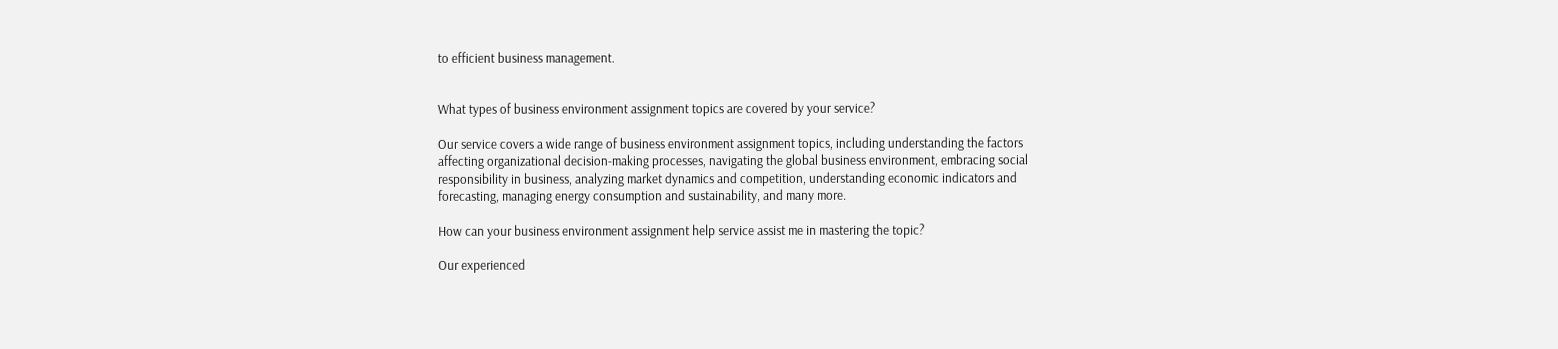to efficient business management.


What types of business environment assignment topics are covered by your service?

Our service covers a wide range of business environment assignment topics, including understanding the factors affecting organizational decision-making processes, navigating the global business environment, embracing social responsibility in business, analyzing market dynamics and competition, understanding economic indicators and forecasting, managing energy consumption and sustainability, and many more.

How can your business environment assignment help service assist me in mastering the topic?

Our experienced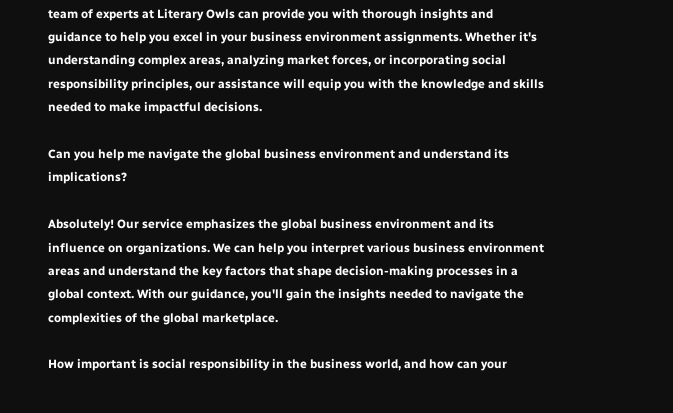team of experts at Literary Owls can provide you with thorough insights and guidance to help you excel in your business environment assignments. Whether it's understanding complex areas, analyzing market forces, or incorporating social responsibility principles, our assistance will equip you with the knowledge and skills needed to make impactful decisions.

Can you help me navigate the global business environment and understand its implications?

Absolutely! Our service emphasizes the global business environment and its influence on organizations. We can help you interpret various business environment areas and understand the key factors that shape decision-making processes in a global context. With our guidance, you'll gain the insights needed to navigate the complexities of the global marketplace.

How important is social responsibility in the business world, and how can your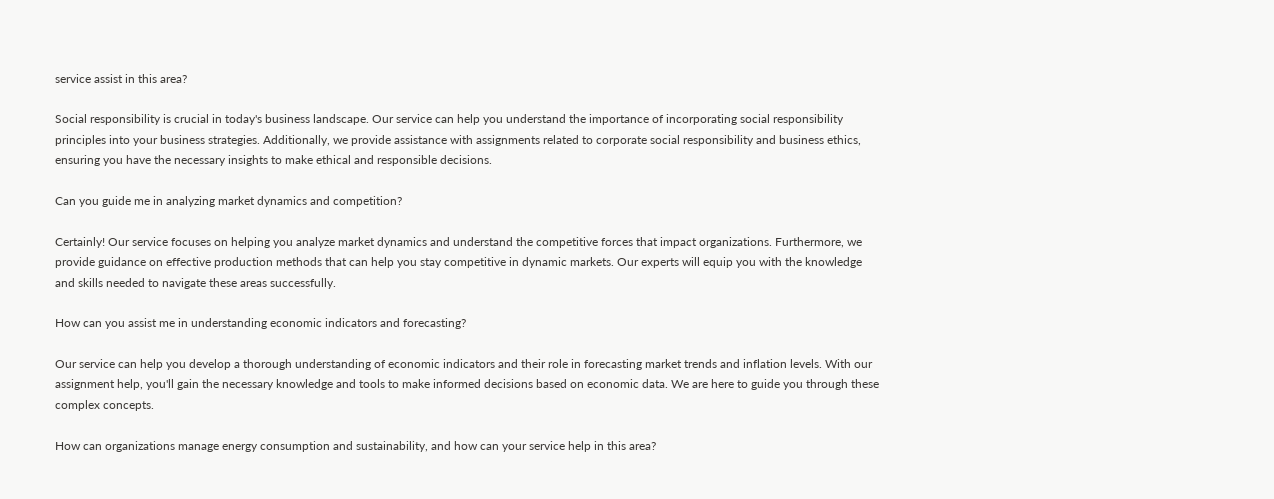service assist in this area?

Social responsibility is crucial in today's business landscape. Our service can help you understand the importance of incorporating social responsibility principles into your business strategies. Additionally, we provide assistance with assignments related to corporate social responsibility and business ethics, ensuring you have the necessary insights to make ethical and responsible decisions.

Can you guide me in analyzing market dynamics and competition?

Certainly! Our service focuses on helping you analyze market dynamics and understand the competitive forces that impact organizations. Furthermore, we provide guidance on effective production methods that can help you stay competitive in dynamic markets. Our experts will equip you with the knowledge and skills needed to navigate these areas successfully.

How can you assist me in understanding economic indicators and forecasting?

Our service can help you develop a thorough understanding of economic indicators and their role in forecasting market trends and inflation levels. With our assignment help, you'll gain the necessary knowledge and tools to make informed decisions based on economic data. We are here to guide you through these complex concepts.

How can organizations manage energy consumption and sustainability, and how can your service help in this area?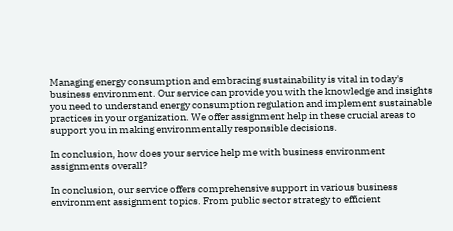Managing energy consumption and embracing sustainability is vital in today's business environment. Our service can provide you with the knowledge and insights you need to understand energy consumption regulation and implement sustainable practices in your organization. We offer assignment help in these crucial areas to support you in making environmentally responsible decisions.

In conclusion, how does your service help me with business environment assignments overall?

In conclusion, our service offers comprehensive support in various business environment assignment topics. From public sector strategy to efficient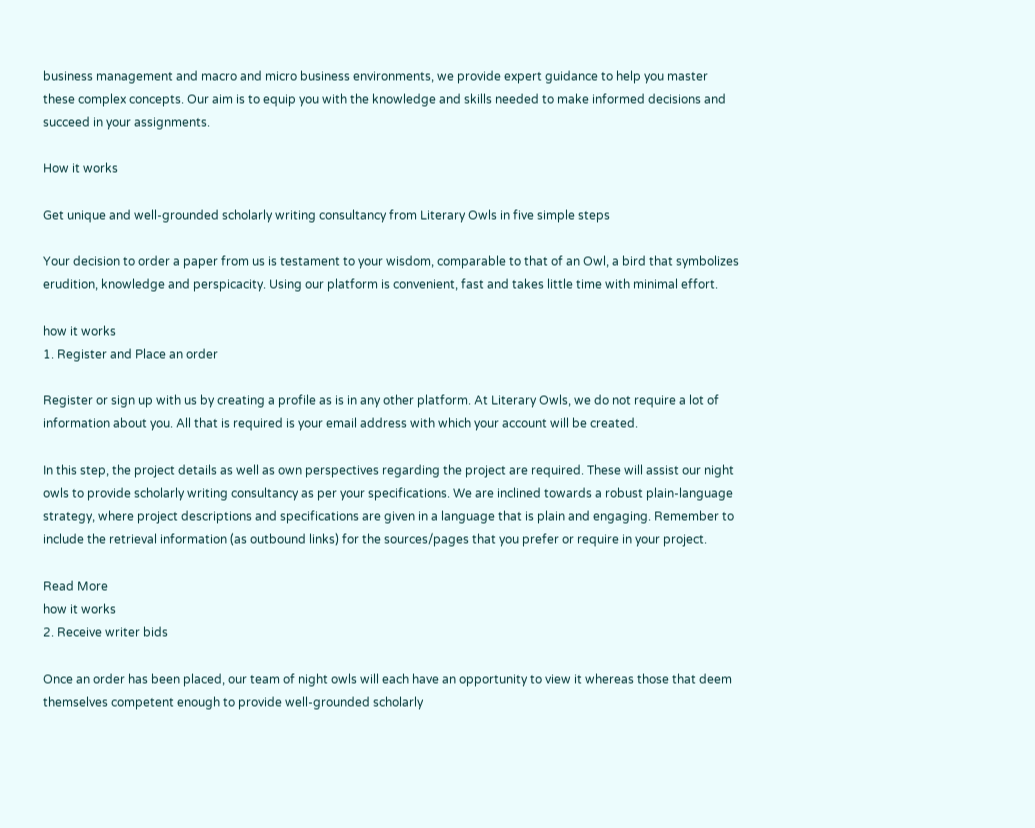business management and macro and micro business environments, we provide expert guidance to help you master these complex concepts. Our aim is to equip you with the knowledge and skills needed to make informed decisions and succeed in your assignments.

How it works

Get unique and well-grounded scholarly writing consultancy from Literary Owls in five simple steps

Your decision to order a paper from us is testament to your wisdom, comparable to that of an Owl, a bird that symbolizes erudition, knowledge and perspicacity. Using our platform is convenient, fast and takes little time with minimal effort.

how it works
1. Register and Place an order

Register or sign up with us by creating a profile as is in any other platform. At Literary Owls, we do not require a lot of information about you. All that is required is your email address with which your account will be created.

In this step, the project details as well as own perspectives regarding the project are required. These will assist our night owls to provide scholarly writing consultancy as per your specifications. We are inclined towards a robust plain-language strategy, where project descriptions and specifications are given in a language that is plain and engaging. Remember to include the retrieval information (as outbound links) for the sources/pages that you prefer or require in your project.

Read More
how it works
2. Receive writer bids

Once an order has been placed, our team of night owls will each have an opportunity to view it whereas those that deem themselves competent enough to provide well-grounded scholarly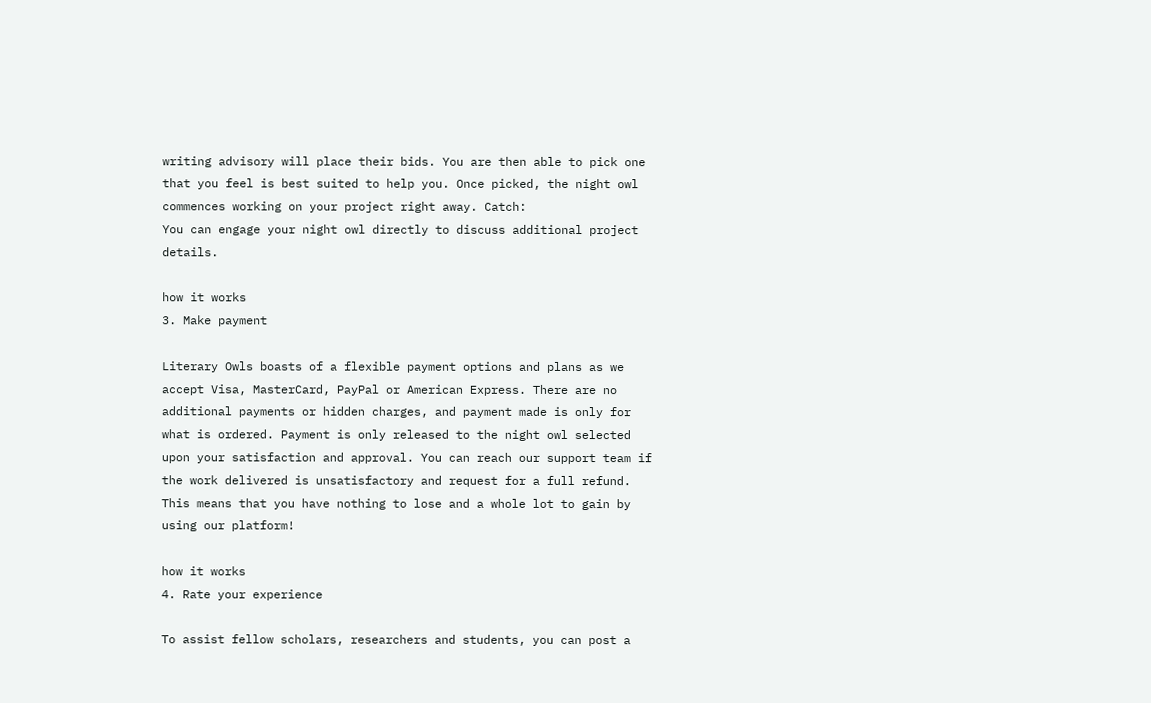writing advisory will place their bids. You are then able to pick one that you feel is best suited to help you. Once picked, the night owl commences working on your project right away. Catch:
You can engage your night owl directly to discuss additional project details.

how it works
3. Make payment

Literary Owls boasts of a flexible payment options and plans as we accept Visa, MasterCard, PayPal or American Express. There are no additional payments or hidden charges, and payment made is only for what is ordered. Payment is only released to the night owl selected upon your satisfaction and approval. You can reach our support team if the work delivered is unsatisfactory and request for a full refund. This means that you have nothing to lose and a whole lot to gain by using our platform!

how it works
4. Rate your experience

To assist fellow scholars, researchers and students, you can post a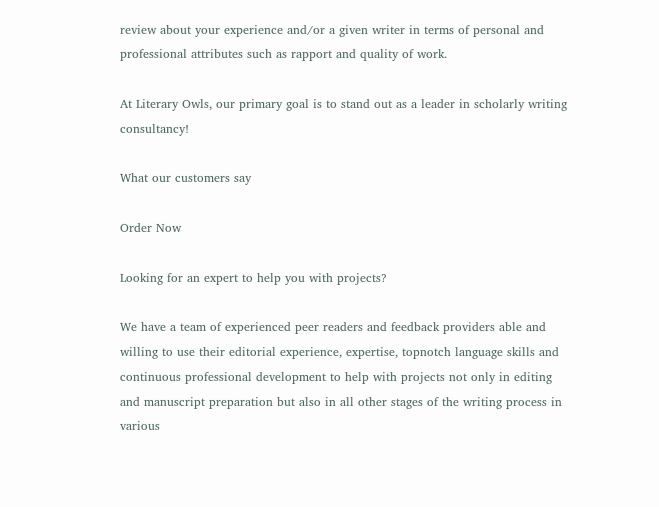review about your experience and/or a given writer in terms of personal and professional attributes such as rapport and quality of work.

At Literary Owls, our primary goal is to stand out as a leader in scholarly writing consultancy!

What our customers say

Order Now

Looking for an expert to help you with projects?

We have a team of experienced peer readers and feedback providers able and willing to use their editorial experience, expertise, topnotch language skills and continuous professional development to help with projects not only in editing and manuscript preparation but also in all other stages of the writing process in various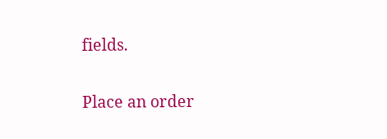fields.

Place an order